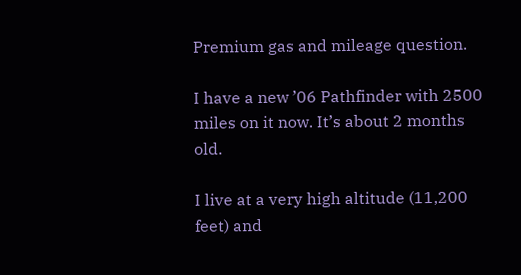Premium gas and mileage question.

I have a new ’06 Pathfinder with 2500 miles on it now. It’s about 2 months old.

I live at a very high altitude (11,200 feet) and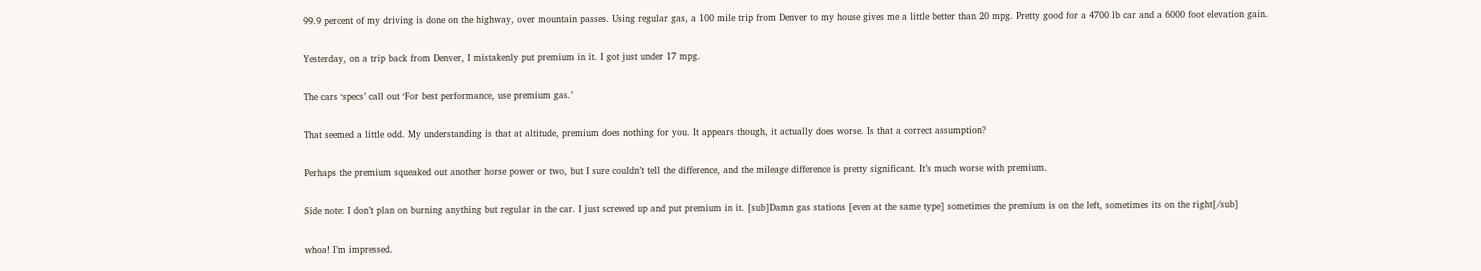99.9 percent of my driving is done on the highway, over mountain passes. Using regular gas, a 100 mile trip from Denver to my house gives me a little better than 20 mpg. Pretty good for a 4700 lb car and a 6000 foot elevation gain.

Yesterday, on a trip back from Denver, I mistakenly put premium in it. I got just under 17 mpg.

The cars ‘specs’ call out ‘For best performance, use premium gas.’

That seemed a little odd. My understanding is that at altitude, premium does nothing for you. It appears though, it actually does worse. Is that a correct assumption?

Perhaps the premium squeaked out another horse power or two, but I sure couldn’t tell the difference, and the mileage difference is pretty significant. It’s much worse with premium.

Side note: I don’t plan on burning anything but regular in the car. I just screwed up and put premium in it. [sub]Damn gas stations [even at the same type] sometimes the premium is on the left, sometimes its on the right[/sub]

whoa! I’m impressed.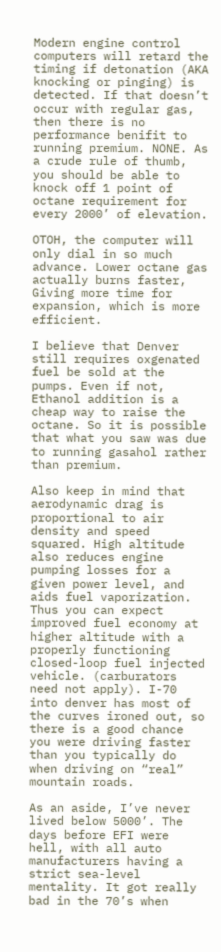Modern engine control computers will retard the timing if detonation (AKA knocking or pinging) is detected. If that doesn’t occur with regular gas, then there is no performance benifit to running premium. NONE. As a crude rule of thumb, you should be able to knock off 1 point of octane requirement for every 2000’ of elevation.

OTOH, the computer will only dial in so much advance. Lower octane gas actually burns faster, Giving more time for expansion, which is more efficient.

I believe that Denver still requires oxgenated fuel be sold at the pumps. Even if not, Ethanol addition is a cheap way to raise the octane. So it is possible that what you saw was due to running gasahol rather than premium.

Also keep in mind that aerodynamic drag is proportional to air density and speed squared. High altitude also reduces engine pumping losses for a given power level, and aids fuel vaporization. Thus you can expect improved fuel economy at higher altitude with a properly functioning closed-loop fuel injected vehicle. (carburators need not apply). I-70 into denver has most of the curves ironed out, so there is a good chance you were driving faster than you typically do when driving on “real” mountain roads.

As an aside, I’ve never lived below 5000’. The days before EFI were hell, with all auto manufacturers having a strict sea-level mentality. It got really bad in the 70’s when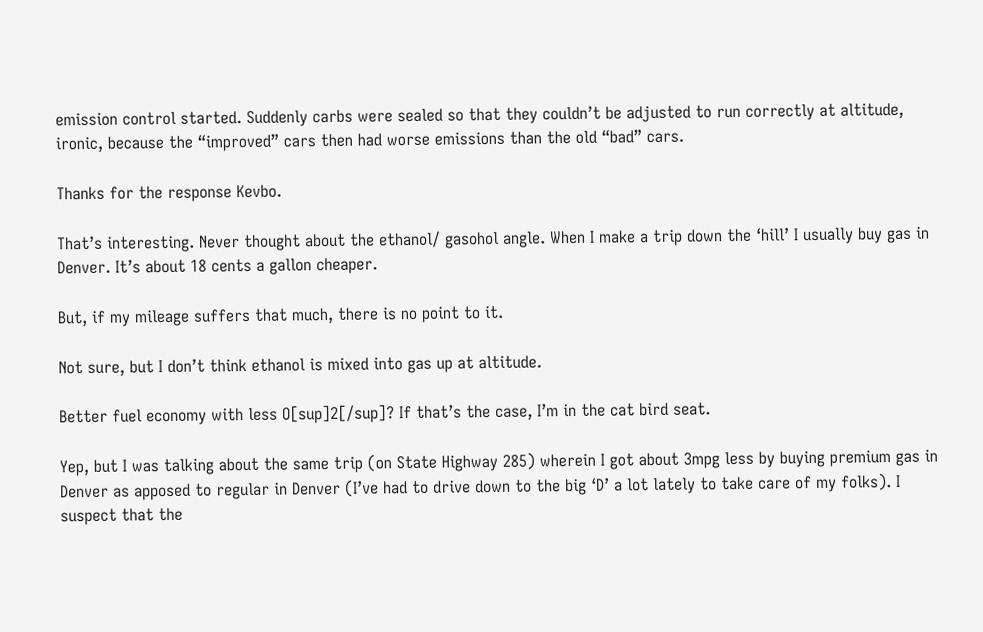emission control started. Suddenly carbs were sealed so that they couldn’t be adjusted to run correctly at altitude, ironic, because the “improved” cars then had worse emissions than the old “bad” cars.

Thanks for the response Kevbo.

That’s interesting. Never thought about the ethanol/ gasohol angle. When I make a trip down the ‘hill’ I usually buy gas in Denver. It’s about 18 cents a gallon cheaper.

But, if my mileage suffers that much, there is no point to it.

Not sure, but I don’t think ethanol is mixed into gas up at altitude.

Better fuel economy with less O[sup]2[/sup]? If that’s the case, I’m in the cat bird seat.

Yep, but I was talking about the same trip (on State Highway 285) wherein I got about 3mpg less by buying premium gas in Denver as apposed to regular in Denver (I’ve had to drive down to the big ‘D’ a lot lately to take care of my folks). I suspect that the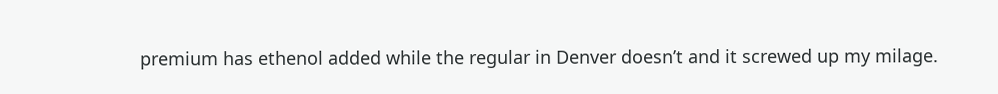premium has ethenol added while the regular in Denver doesn’t and it screwed up my milage.